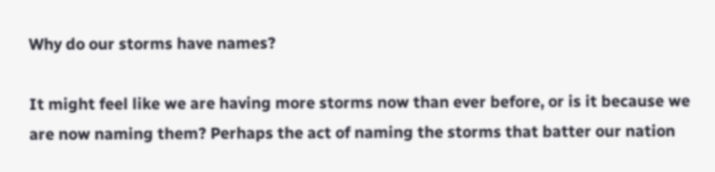Why do our storms have names?

It might feel like we are having more storms now than ever before, or is it because we are now naming them? Perhaps the act of naming the storms that batter our nation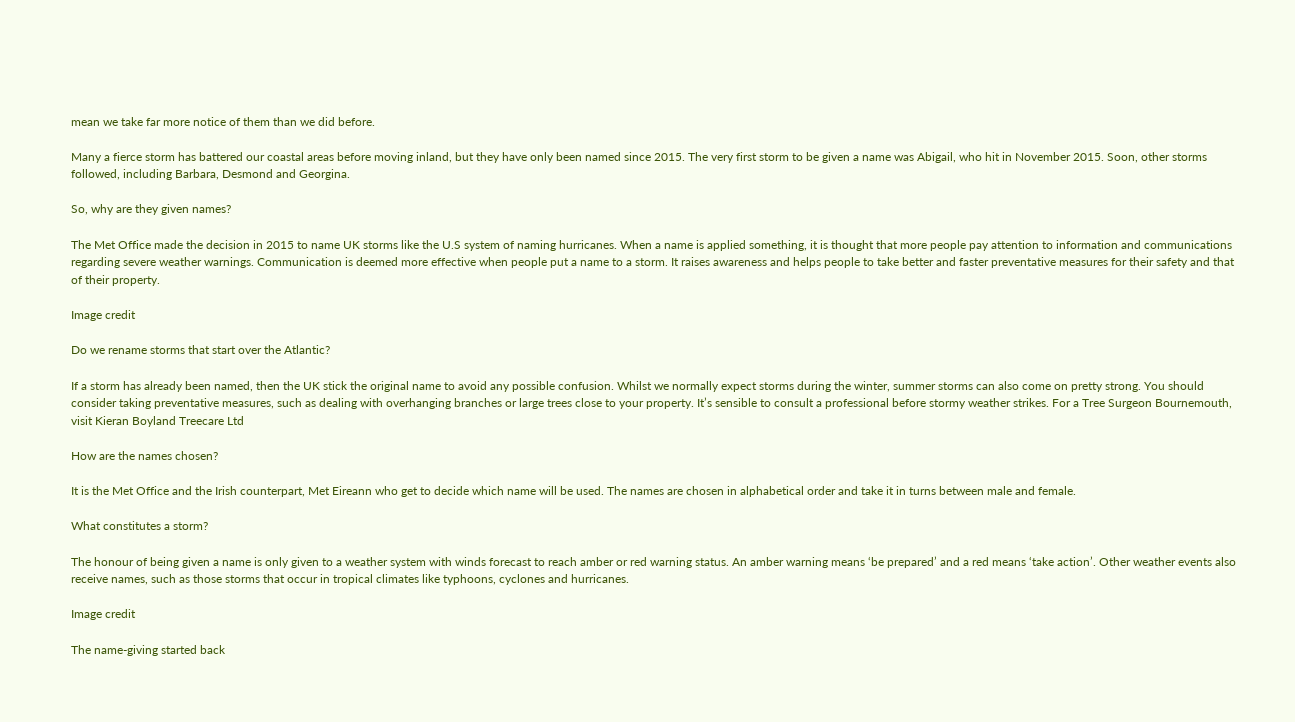mean we take far more notice of them than we did before.

Many a fierce storm has battered our coastal areas before moving inland, but they have only been named since 2015. The very first storm to be given a name was Abigail, who hit in November 2015. Soon, other storms followed, including Barbara, Desmond and Georgina.

So, why are they given names?

The Met Office made the decision in 2015 to name UK storms like the U.S system of naming hurricanes. When a name is applied something, it is thought that more people pay attention to information and communications regarding severe weather warnings. Communication is deemed more effective when people put a name to a storm. It raises awareness and helps people to take better and faster preventative measures for their safety and that of their property.

Image credit

Do we rename storms that start over the Atlantic?

If a storm has already been named, then the UK stick the original name to avoid any possible confusion. Whilst we normally expect storms during the winter, summer storms can also come on pretty strong. You should consider taking preventative measures, such as dealing with overhanging branches or large trees close to your property. It’s sensible to consult a professional before stormy weather strikes. For a Tree Surgeon Bournemouth, visit Kieran Boyland Treecare Ltd

How are the names chosen?

It is the Met Office and the Irish counterpart, Met Eireann who get to decide which name will be used. The names are chosen in alphabetical order and take it in turns between male and female.

What constitutes a storm?

The honour of being given a name is only given to a weather system with winds forecast to reach amber or red warning status. An amber warning means ‘be prepared’ and a red means ‘take action’. Other weather events also receive names, such as those storms that occur in tropical climates like typhoons, cyclones and hurricanes.

Image credit

The name-giving started back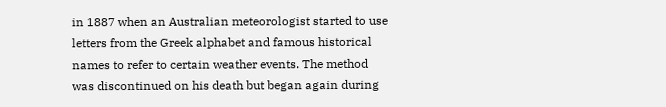in 1887 when an Australian meteorologist started to use letters from the Greek alphabet and famous historical names to refer to certain weather events. The method was discontinued on his death but began again during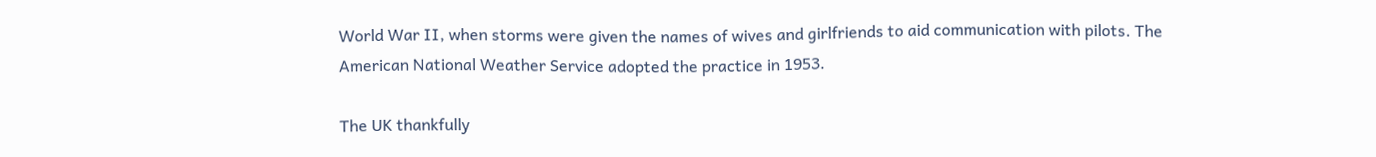World War II, when storms were given the names of wives and girlfriends to aid communication with pilots. The American National Weather Service adopted the practice in 1953.

The UK thankfully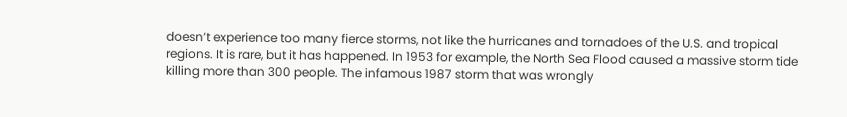doesn’t experience too many fierce storms, not like the hurricanes and tornadoes of the U.S. and tropical regions. It is rare, but it has happened. In 1953 for example, the North Sea Flood caused a massive storm tide killing more than 300 people. The infamous 1987 storm that was wrongly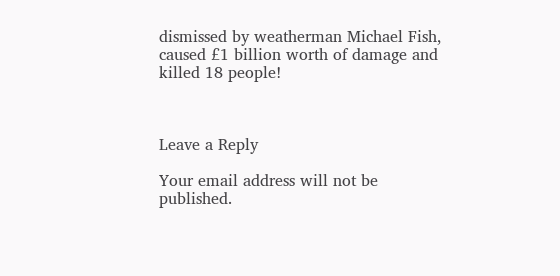dismissed by weatherman Michael Fish, caused £1 billion worth of damage and killed 18 people!



Leave a Reply

Your email address will not be published.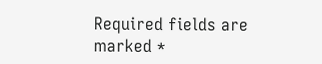Required fields are marked *